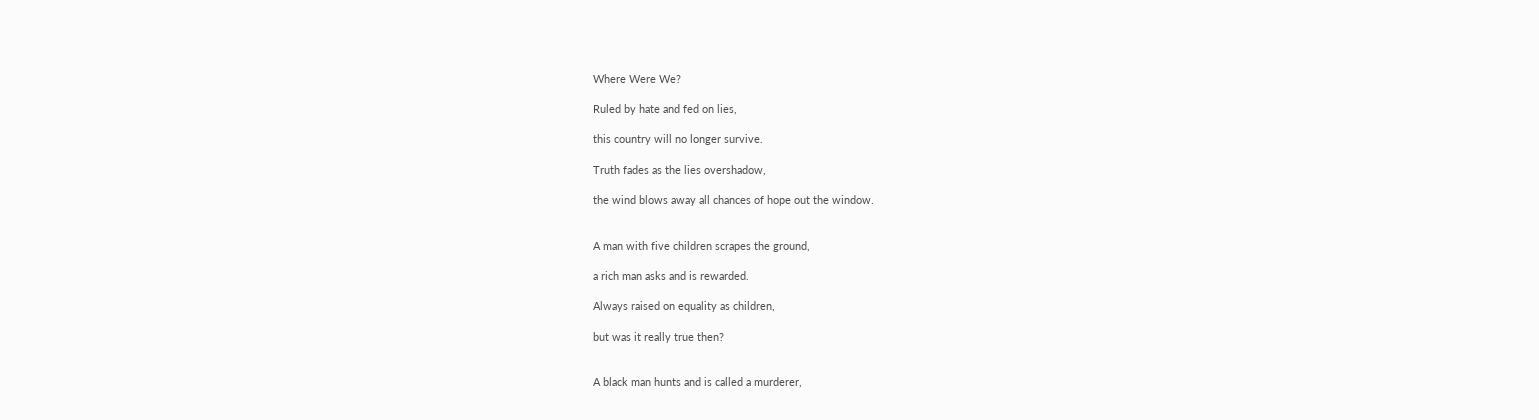Where Were We?

Ruled by hate and fed on lies,

this country will no longer survive.

Truth fades as the lies overshadow,

the wind blows away all chances of hope out the window.


A man with five children scrapes the ground,

a rich man asks and is rewarded.

Always raised on equality as children,

but was it really true then?


A black man hunts and is called a murderer,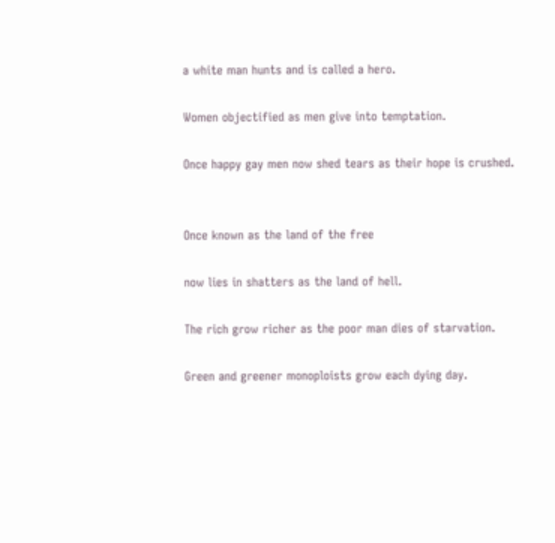a white man hunts and is called a hero.

Women objectified as men give into temptation.

Once happy gay men now shed tears as their hope is crushed.


Once known as the land of the free

now lies in shatters as the land of hell.

The rich grow richer as the poor man dies of starvation.

Green and greener monoploists grow each dying day.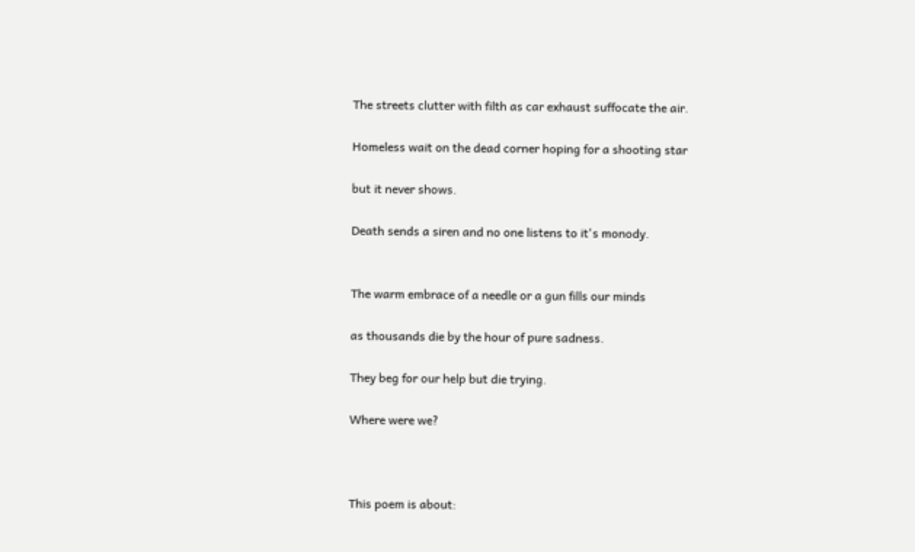The streets clutter with filth as car exhaust suffocate the air.

Homeless wait on the dead corner hoping for a shooting star

but it never shows.

Death sends a siren and no one listens to it's monody.


The warm embrace of a needle or a gun fills our minds

as thousands die by the hour of pure sadness.

They beg for our help but die trying.

Where were we?



This poem is about: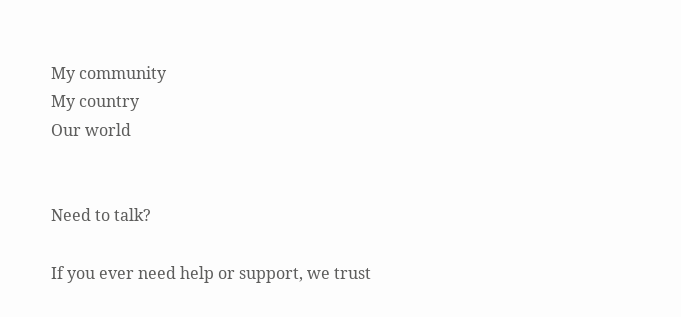My community
My country
Our world


Need to talk?

If you ever need help or support, we trust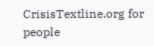CrisisTextline.org for people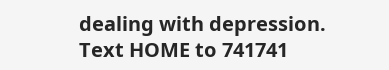dealing with depression. Text HOME to 741741